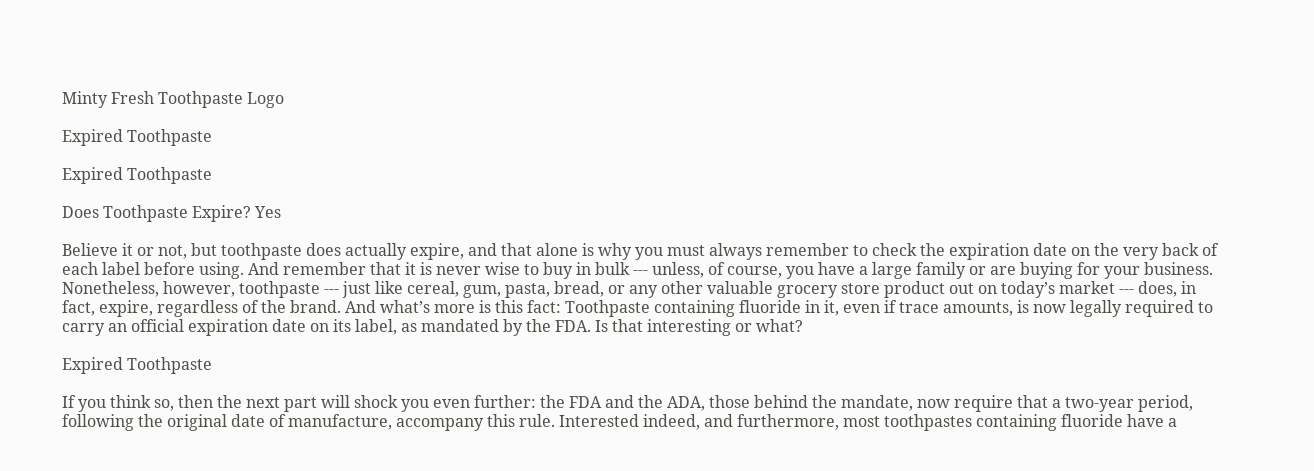Minty Fresh Toothpaste Logo

Expired Toothpaste

Expired Toothpaste

Does Toothpaste Expire? Yes

Believe it or not, but toothpaste does actually expire, and that alone is why you must always remember to check the expiration date on the very back of each label before using. And remember that it is never wise to buy in bulk --- unless, of course, you have a large family or are buying for your business. Nonetheless, however, toothpaste --- just like cereal, gum, pasta, bread, or any other valuable grocery store product out on today’s market --- does, in fact, expire, regardless of the brand. And what’s more is this fact: Toothpaste containing fluoride in it, even if trace amounts, is now legally required to carry an official expiration date on its label, as mandated by the FDA. Is that interesting or what?

Expired Toothpaste

If you think so, then the next part will shock you even further: the FDA and the ADA, those behind the mandate, now require that a two-year period, following the original date of manufacture, accompany this rule. Interested indeed, and furthermore, most toothpastes containing fluoride have a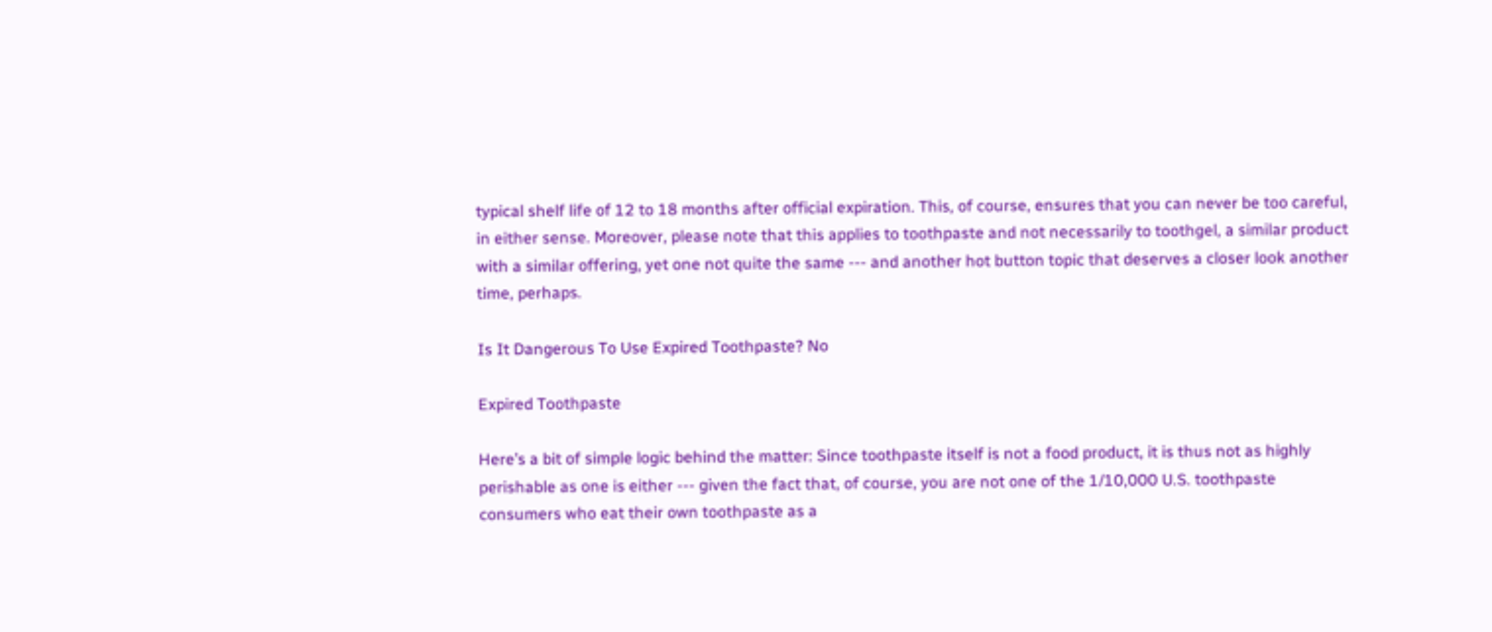typical shelf life of 12 to 18 months after official expiration. This, of course, ensures that you can never be too careful, in either sense. Moreover, please note that this applies to toothpaste and not necessarily to toothgel, a similar product with a similar offering, yet one not quite the same --- and another hot button topic that deserves a closer look another time, perhaps.

Is It Dangerous To Use Expired Toothpaste? No

Expired Toothpaste

Here’s a bit of simple logic behind the matter: Since toothpaste itself is not a food product, it is thus not as highly perishable as one is either --- given the fact that, of course, you are not one of the 1/10,000 U.S. toothpaste consumers who eat their own toothpaste as a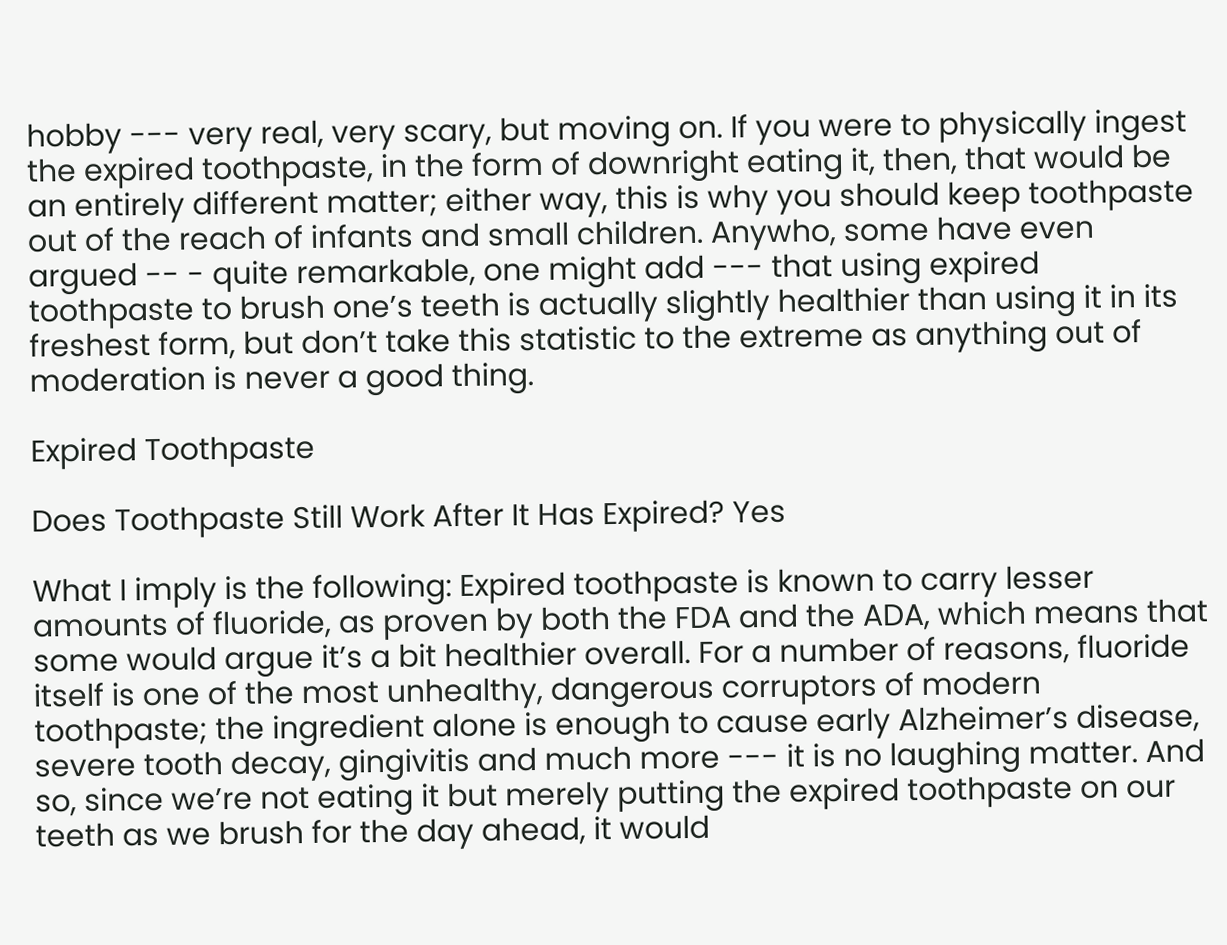hobby --- very real, very scary, but moving on. If you were to physically ingest the expired toothpaste, in the form of downright eating it, then, that would be an entirely different matter; either way, this is why you should keep toothpaste out of the reach of infants and small children. Anywho, some have even argued -- - quite remarkable, one might add --- that using expired toothpaste to brush one’s teeth is actually slightly healthier than using it in its freshest form, but don’t take this statistic to the extreme as anything out of moderation is never a good thing.

Expired Toothpaste

Does Toothpaste Still Work After It Has Expired? Yes

What I imply is the following: Expired toothpaste is known to carry lesser amounts of fluoride, as proven by both the FDA and the ADA, which means that some would argue it’s a bit healthier overall. For a number of reasons, fluoride itself is one of the most unhealthy, dangerous corruptors of modern toothpaste; the ingredient alone is enough to cause early Alzheimer’s disease, severe tooth decay, gingivitis and much more --- it is no laughing matter. And so, since we’re not eating it but merely putting the expired toothpaste on our teeth as we brush for the day ahead, it would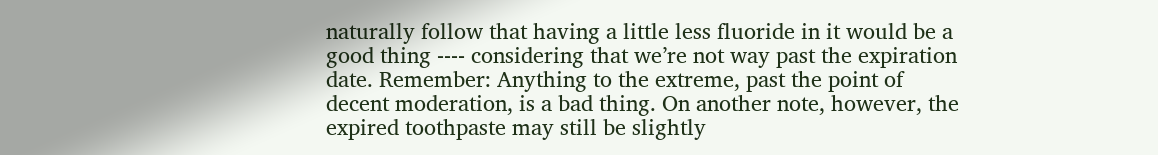naturally follow that having a little less fluoride in it would be a good thing ---- considering that we’re not way past the expiration date. Remember: Anything to the extreme, past the point of decent moderation, is a bad thing. On another note, however, the expired toothpaste may still be slightly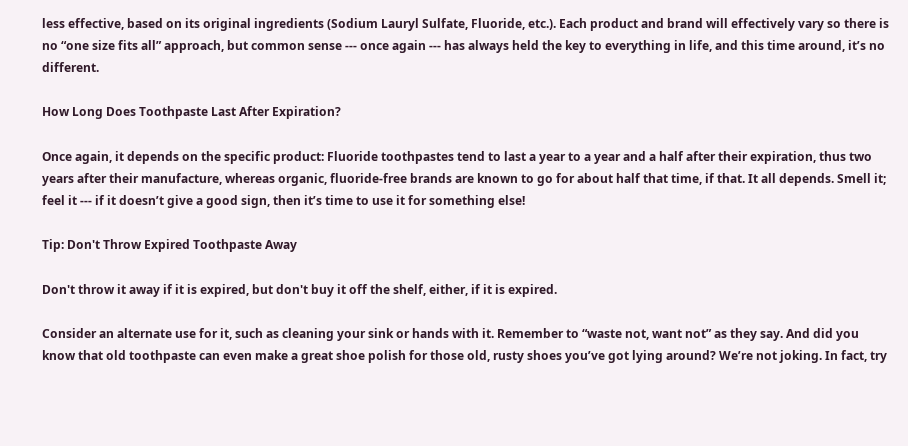less effective, based on its original ingredients (Sodium Lauryl Sulfate, Fluoride, etc.). Each product and brand will effectively vary so there is no “one size fits all” approach, but common sense --- once again --- has always held the key to everything in life, and this time around, it’s no different.

How Long Does Toothpaste Last After Expiration?

Once again, it depends on the specific product: Fluoride toothpastes tend to last a year to a year and a half after their expiration, thus two years after their manufacture, whereas organic, fluoride-free brands are known to go for about half that time, if that. It all depends. Smell it; feel it --- if it doesn’t give a good sign, then it’s time to use it for something else!

Tip: Don't Throw Expired Toothpaste Away

Don't throw it away if it is expired, but don't buy it off the shelf, either, if it is expired.

Consider an alternate use for it, such as cleaning your sink or hands with it. Remember to “waste not, want not” as they say. And did you know that old toothpaste can even make a great shoe polish for those old, rusty shoes you’ve got lying around? We’re not joking. In fact, try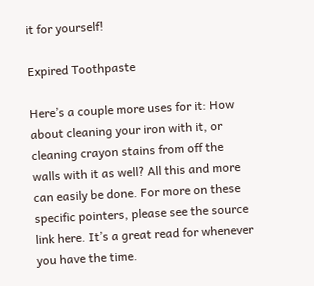it for yourself!

Expired Toothpaste

Here’s a couple more uses for it: How about cleaning your iron with it, or cleaning crayon stains from off the walls with it as well? All this and more can easily be done. For more on these specific pointers, please see the source link here. It’s a great read for whenever you have the time.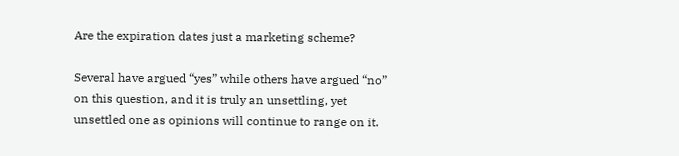Are the expiration dates just a marketing scheme?

Several have argued “yes” while others have argued “no” on this question, and it is truly an unsettling, yet unsettled one as opinions will continue to range on it.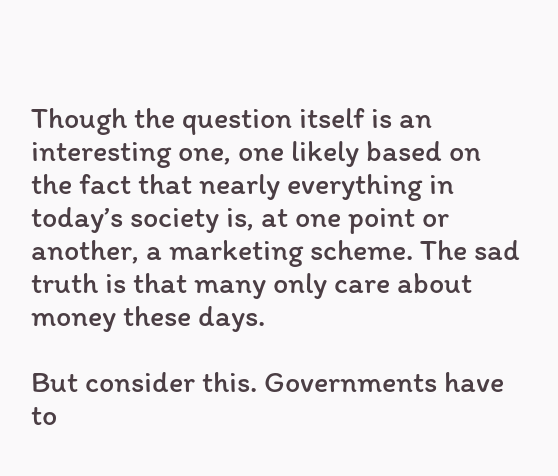Though the question itself is an interesting one, one likely based on the fact that nearly everything in today’s society is, at one point or another, a marketing scheme. The sad truth is that many only care about money these days.

But consider this. Governments have to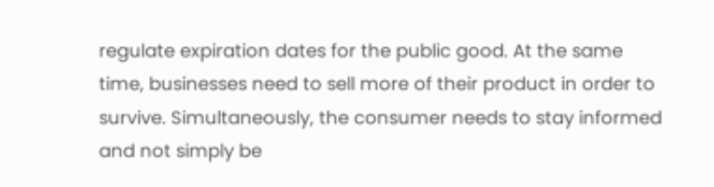regulate expiration dates for the public good. At the same time, businesses need to sell more of their product in order to survive. Simultaneously, the consumer needs to stay informed and not simply be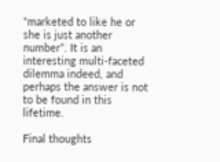“marketed to like he or she is just another number”. It is an interesting multi-faceted dilemma indeed, and perhaps the answer is not to be found in this lifetime.

Final thoughts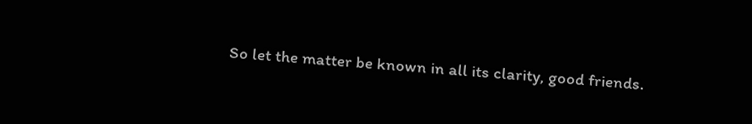So let the matter be known in all its clarity, good friends.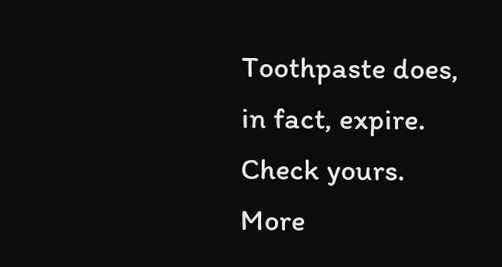Toothpaste does, in fact, expire. Check yours. More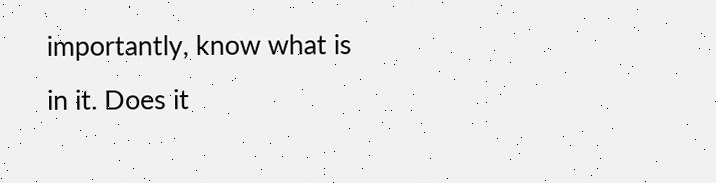importantly, know what is in it. Does it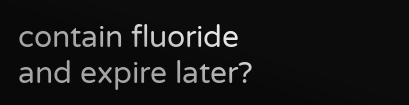contain fluoride and expire later?